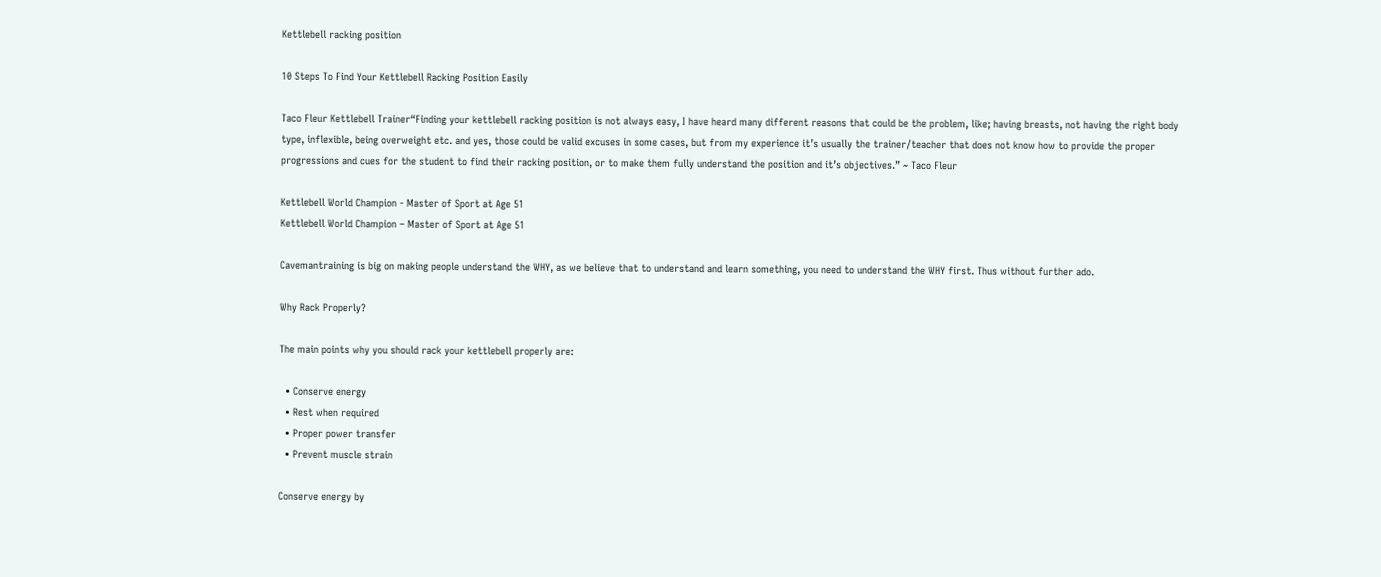Kettlebell racking position

10 Steps To Find Your Kettlebell Racking Position Easily

Taco Fleur Kettlebell Trainer“Finding your kettlebell racking position is not always easy, I have heard many different reasons that could be the problem, like; having breasts, not having the right body type, inflexible, being overweight etc. and yes, those could be valid excuses in some cases, but from my experience it’s usually the trainer/teacher that does not know how to provide the proper progressions and cues for the student to find their racking position, or to make them fully understand the position and it’s objectives.” ~ Taco Fleur

Kettlebell World Champion - Master of Sport at Age 51
Kettlebell World Champion – Master of Sport at Age 51

Cavemantraining is big on making people understand the WHY, as we believe that to understand and learn something, you need to understand the WHY first. Thus without further ado.

Why Rack Properly?

The main points why you should rack your kettlebell properly are:

  • Conserve energy
  • Rest when required
  • Proper power transfer
  • Prevent muscle strain

Conserve energy by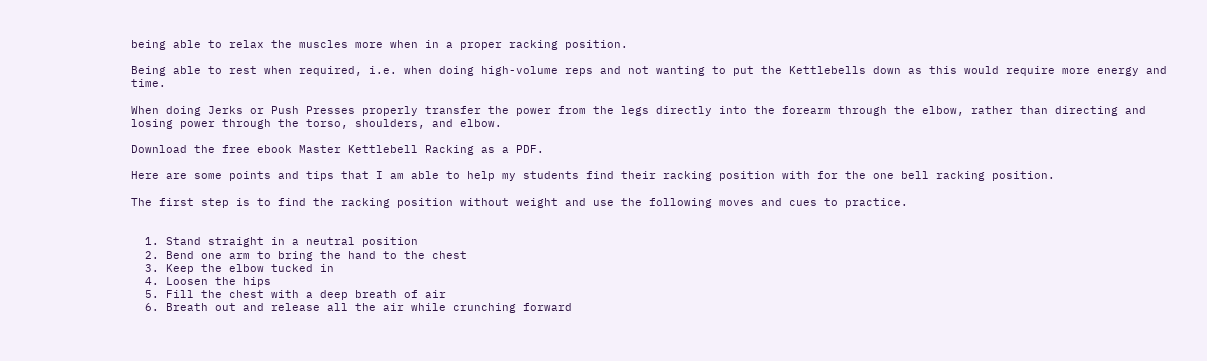being able to relax the muscles more when in a proper racking position.

Being able to rest when required, i.e. when doing high-volume reps and not wanting to put the Kettlebells down as this would require more energy and time.

When doing Jerks or Push Presses properly transfer the power from the legs directly into the forearm through the elbow, rather than directing and losing power through the torso, shoulders, and elbow.

Download the free ebook Master Kettlebell Racking as a PDF.

Here are some points and tips that I am able to help my students find their racking position with for the one bell racking position.

The first step is to find the racking position without weight and use the following moves and cues to practice.


  1. Stand straight in a neutral position
  2. Bend one arm to bring the hand to the chest
  3. Keep the elbow tucked in
  4. Loosen the hips
  5. Fill the chest with a deep breath of air
  6. Breath out and release all the air while crunching forward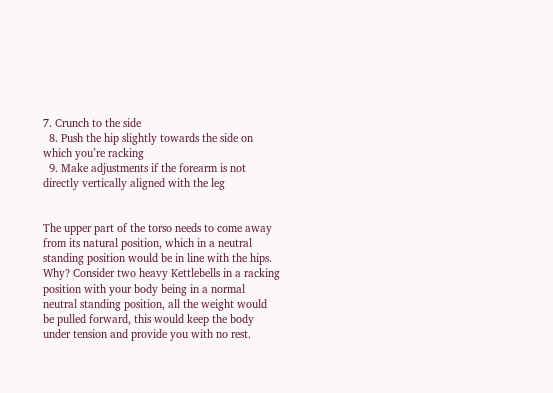7. Crunch to the side
  8. Push the hip slightly towards the side on which you’re racking
  9. Make adjustments if the forearm is not directly vertically aligned with the leg


The upper part of the torso needs to come away from its natural position, which in a neutral standing position would be in line with the hips. Why? Consider two heavy Kettlebells in a racking position with your body being in a normal neutral standing position, all the weight would be pulled forward, this would keep the body under tension and provide you with no rest.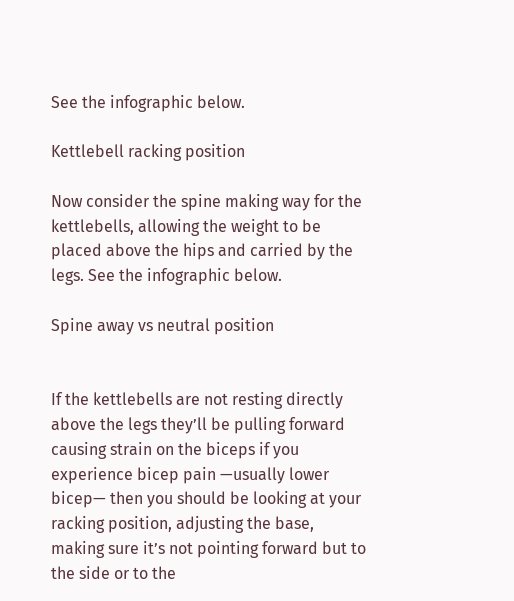See the infographic below.

Kettlebell racking position

Now consider the spine making way for the kettlebells, allowing the weight to be placed above the hips and carried by the legs. See the infographic below.

Spine away vs neutral position


If the kettlebells are not resting directly above the legs they’ll be pulling forward causing strain on the biceps if you experience bicep pain —usually lower bicep— then you should be looking at your racking position, adjusting the base, making sure it’s not pointing forward but to the side or to the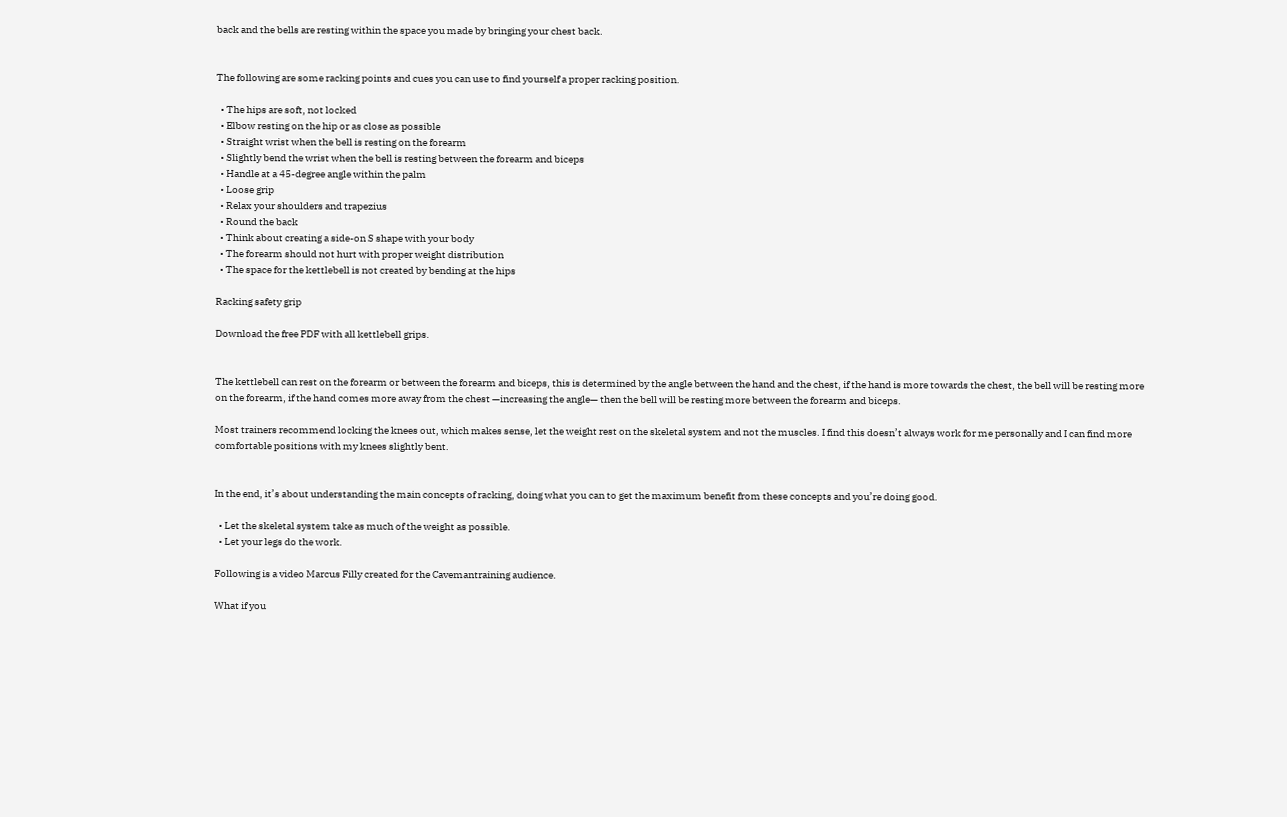back and the bells are resting within the space you made by bringing your chest back.


The following are some racking points and cues you can use to find yourself a proper racking position.

  • The hips are soft, not locked
  • Elbow resting on the hip or as close as possible
  • Straight wrist when the bell is resting on the forearm
  • Slightly bend the wrist when the bell is resting between the forearm and biceps
  • Handle at a 45-degree angle within the palm
  • Loose grip
  • Relax your shoulders and trapezius
  • Round the back
  • Think about creating a side-on S shape with your body
  • The forearm should not hurt with proper weight distribution
  • The space for the kettlebell is not created by bending at the hips

Racking safety grip

Download the free PDF with all kettlebell grips.


The kettlebell can rest on the forearm or between the forearm and biceps, this is determined by the angle between the hand and the chest, if the hand is more towards the chest, the bell will be resting more on the forearm, if the hand comes more away from the chest —increasing the angle— then the bell will be resting more between the forearm and biceps.

Most trainers recommend locking the knees out, which makes sense, let the weight rest on the skeletal system and not the muscles. I find this doesn’t always work for me personally and I can find more comfortable positions with my knees slightly bent.


In the end, it’s about understanding the main concepts of racking, doing what you can to get the maximum benefit from these concepts and you’re doing good.

  • Let the skeletal system take as much of the weight as possible.
  • Let your legs do the work.

Following is a video Marcus Filly created for the Cavemantraining audience.

What if you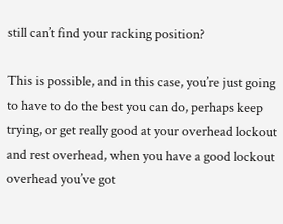still can’t find your racking position?

This is possible, and in this case, you’re just going to have to do the best you can do, perhaps keep trying, or get really good at your overhead lockout and rest overhead, when you have a good lockout overhead you’ve got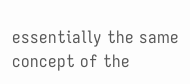essentially the same concept of the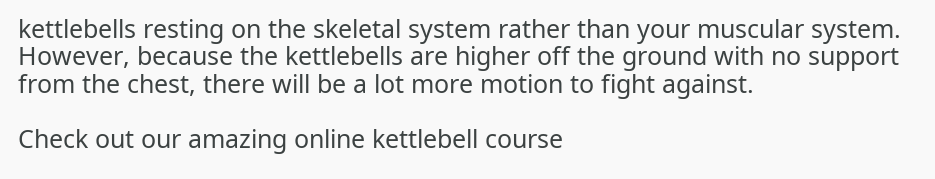kettlebells resting on the skeletal system rather than your muscular system. However, because the kettlebells are higher off the ground with no support from the chest, there will be a lot more motion to fight against.

Check out our amazing online kettlebell course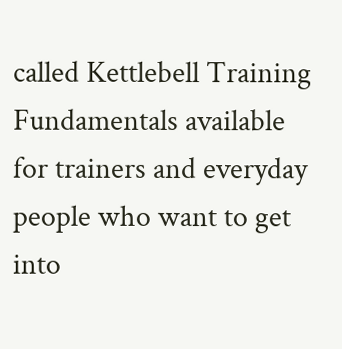called Kettlebell Training Fundamentals available for trainers and everyday people who want to get into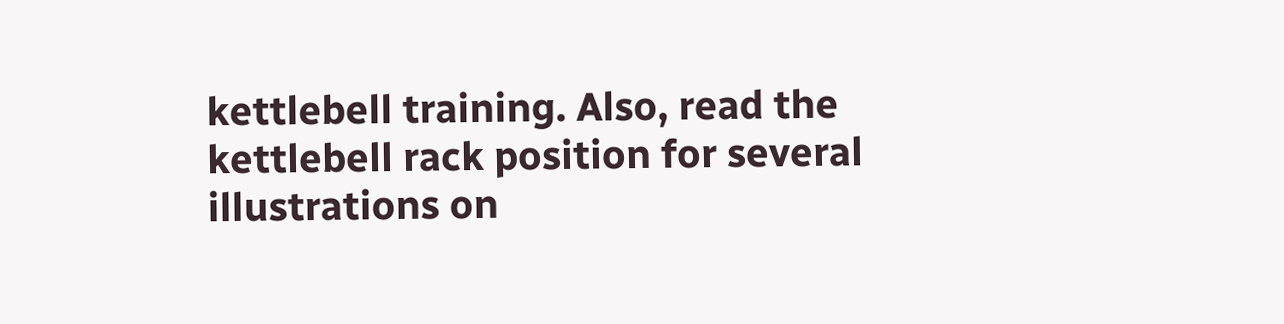kettlebell training. Also, read the kettlebell rack position for several illustrations on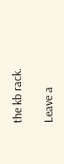the kb rack.

Leave a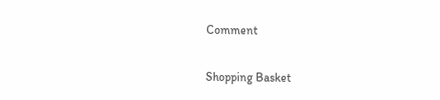Comment

Shopping Basket